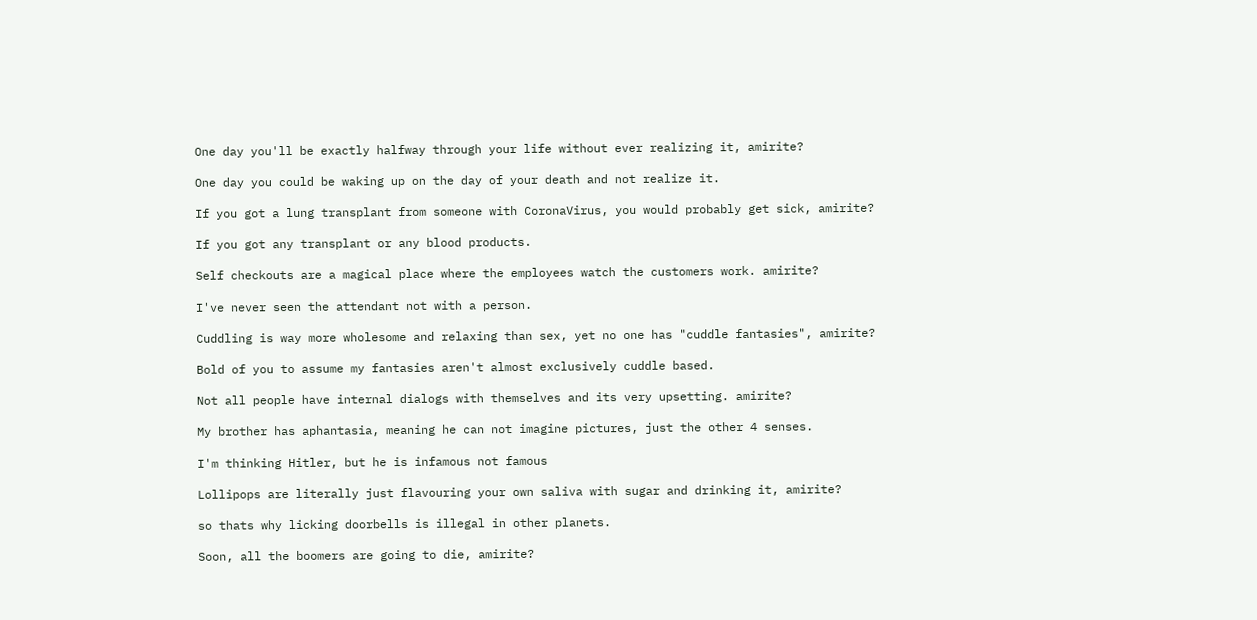One day you'll be exactly halfway through your life without ever realizing it, amirite?

One day you could be waking up on the day of your death and not realize it.

If you got a lung transplant from someone with CoronaVirus, you would probably get sick, amirite?

If you got any transplant or any blood products.

Self checkouts are a magical place where the employees watch the customers work. amirite?

I've never seen the attendant not with a person.

Cuddling is way more wholesome and relaxing than sex, yet no one has "cuddle fantasies", amirite?

Bold of you to assume my fantasies aren't almost exclusively cuddle based.

Not all people have internal dialogs with themselves and its very upsetting. amirite?

My brother has aphantasia, meaning he can not imagine pictures, just the other 4 senses.

I'm thinking Hitler, but he is infamous not famous

Lollipops are literally just flavouring your own saliva with sugar and drinking it, amirite?

so thats why licking doorbells is illegal in other planets.

Soon, all the boomers are going to die, amirite?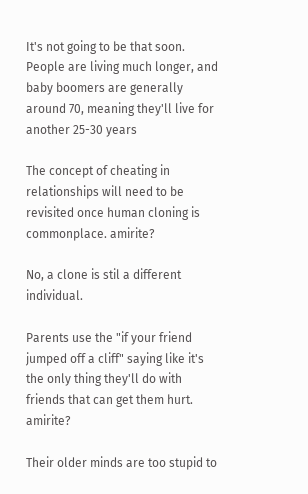It's not going to be that soon. People are living much longer, and baby boomers are generally around 70, meaning they'll live for another 25-30 years

The concept of cheating in relationships will need to be revisited once human cloning is commonplace. amirite?

No, a clone is stil a different individual.

Parents use the "if your friend jumped off a cliff" saying like it's the only thing they'll do with friends that can get them hurt. amirite?

Their older minds are too stupid to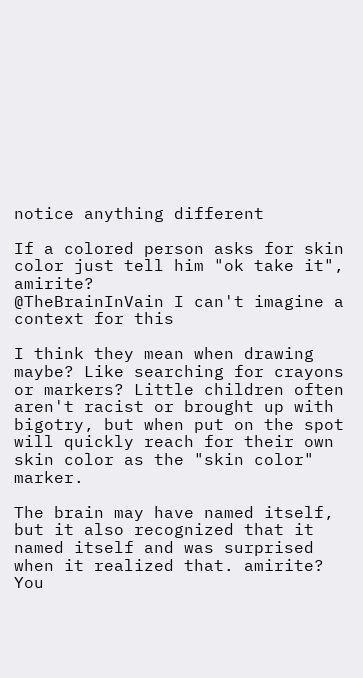notice anything different

If a colored person asks for skin color just tell him "ok take it", amirite?
@TheBrainInVain I can't imagine a context for this

I think they mean when drawing maybe? Like searching for crayons or markers? Little children often aren't racist or brought up with bigotry, but when put on the spot will quickly reach for their own skin color as the "skin color" marker.

The brain may have named itself, but it also recognized that it named itself and was surprised when it realized that. amirite?
You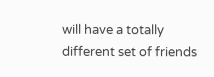will have a totally different set of friends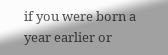if you were born a year earlier or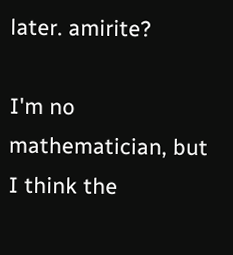later. amirite?

I'm no mathematician, but I think the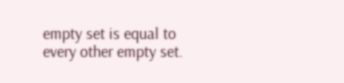empty set is equal to every other empty set.